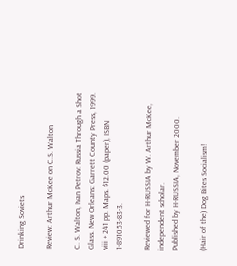Drinking Soviets

Review: Arthur McKee on C.S. Walton

C. S. Walton, Ivan Petrov: Russia Through a Shot Glass. New Orleans: Garrett County Press, 1999. viii + 241 pp. Maps. $12.00 (paper), ISBN 1-891053-83-3.

Reviewed for H-RUSSIA by W. Arthur McKee, independent scholar.
Published by H-RUSSIA, November 2000.

(Hair of the) Dog Bites Socialism!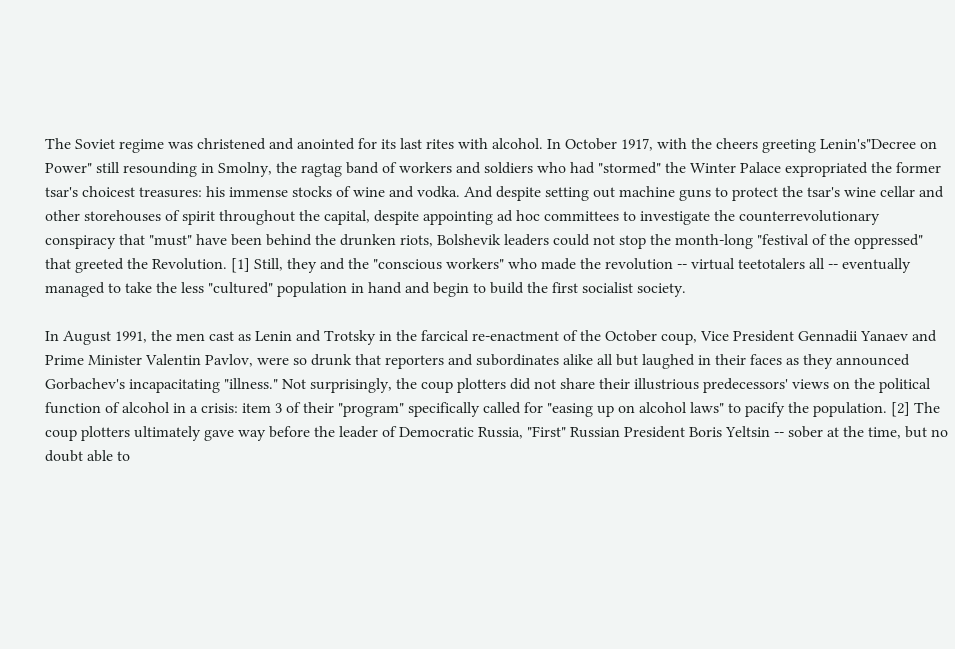The Soviet regime was christened and anointed for its last rites with alcohol. In October 1917, with the cheers greeting Lenin's"Decree on Power" still resounding in Smolny, the ragtag band of workers and soldiers who had "stormed" the Winter Palace expropriated the former tsar's choicest treasures: his immense stocks of wine and vodka. And despite setting out machine guns to protect the tsar's wine cellar and other storehouses of spirit throughout the capital, despite appointing ad hoc committees to investigate the counterrevolutionary conspiracy that "must" have been behind the drunken riots, Bolshevik leaders could not stop the month-long "festival of the oppressed" that greeted the Revolution. [1] Still, they and the "conscious workers" who made the revolution -- virtual teetotalers all -- eventually managed to take the less "cultured" population in hand and begin to build the first socialist society.

In August 1991, the men cast as Lenin and Trotsky in the farcical re-enactment of the October coup, Vice President Gennadii Yanaev and Prime Minister Valentin Pavlov, were so drunk that reporters and subordinates alike all but laughed in their faces as they announced Gorbachev's incapacitating "illness." Not surprisingly, the coup plotters did not share their illustrious predecessors' views on the political function of alcohol in a crisis: item 3 of their "program" specifically called for "easing up on alcohol laws" to pacify the population. [2] The coup plotters ultimately gave way before the leader of Democratic Russia, "First" Russian President Boris Yeltsin -- sober at the time, but no doubt able to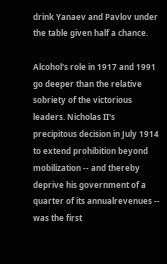drink Yanaev and Pavlov under the table given half a chance.

Alcohol's role in 1917 and 1991 go deeper than the relative sobriety of the victorious leaders. Nicholas II's precipitous decision in July 1914 to extend prohibition beyond mobilization -- and thereby deprive his government of a quarter of its annualrevenues -- was the first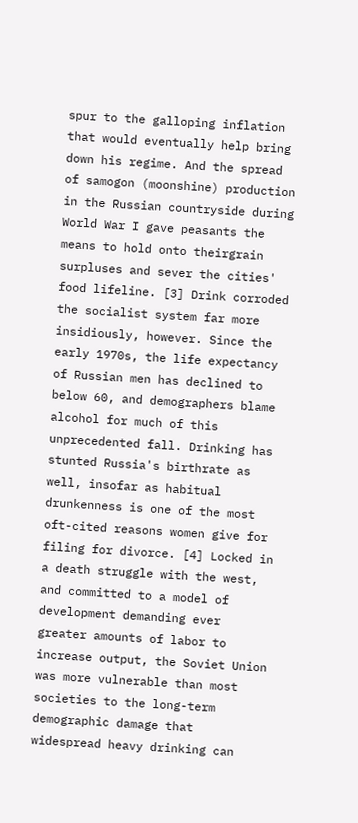spur to the galloping inflation that would eventually help bring down his regime. And the spread of samogon (moonshine) production in the Russian countryside during World War I gave peasants the means to hold onto theirgrain surpluses and sever the cities' food lifeline. [3] Drink corroded the socialist system far more insidiously, however. Since the early 1970s, the life expectancy of Russian men has declined to below 60, and demographers blame alcohol for much of this unprecedented fall. Drinking has stunted Russia's birthrate as well, insofar as habitual drunkenness is one of the most oft-cited reasons women give for filing for divorce. [4] Locked in a death struggle with the west, and committed to a model of development demanding ever greater amounts of labor to increase output, the Soviet Union was more vulnerable than most societies to the long-term demographic damage that widespread heavy drinking can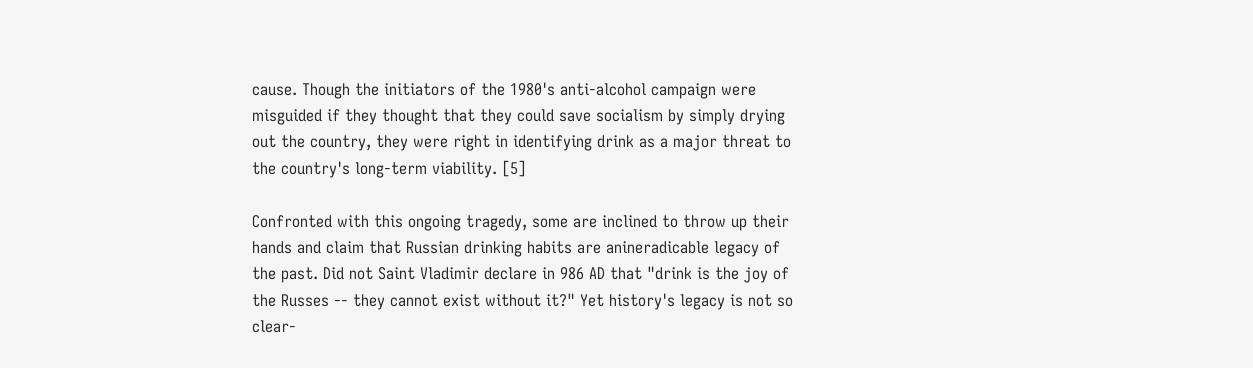cause. Though the initiators of the 1980's anti-alcohol campaign were misguided if they thought that they could save socialism by simply drying out the country, they were right in identifying drink as a major threat to the country's long-term viability. [5]

Confronted with this ongoing tragedy, some are inclined to throw up their hands and claim that Russian drinking habits are anineradicable legacy of the past. Did not Saint Vladimir declare in 986 AD that "drink is the joy of the Russes -- they cannot exist without it?" Yet history's legacy is not so clear-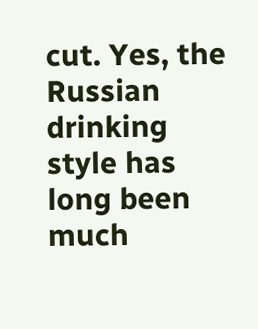cut. Yes, the Russian drinking style has long been much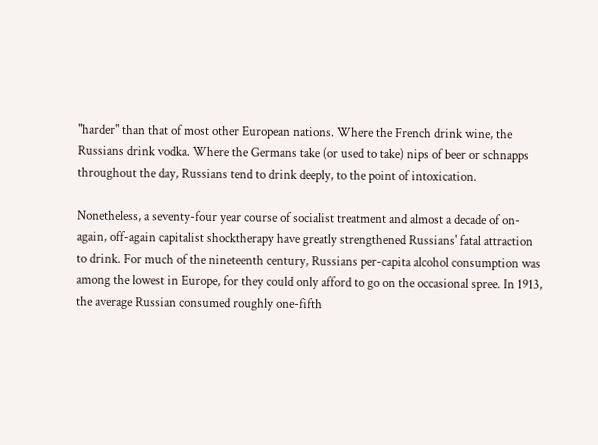"harder" than that of most other European nations. Where the French drink wine, the Russians drink vodka. Where the Germans take (or used to take) nips of beer or schnapps throughout the day, Russians tend to drink deeply, to the point of intoxication.

Nonetheless, a seventy-four year course of socialist treatment and almost a decade of on-again, off-again capitalist shocktherapy have greatly strengthened Russians' fatal attraction to drink. For much of the nineteenth century, Russians per-capita alcohol consumption was among the lowest in Europe, for they could only afford to go on the occasional spree. In 1913, the average Russian consumed roughly one-fifth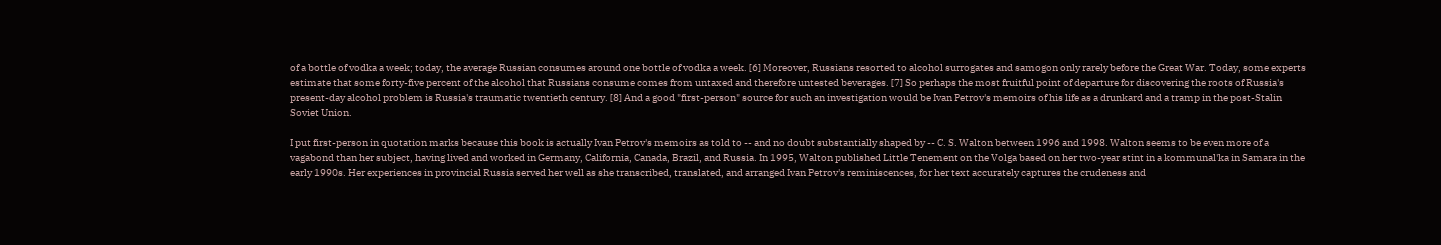of a bottle of vodka a week; today, the average Russian consumes around one bottle of vodka a week. [6] Moreover, Russians resorted to alcohol surrogates and samogon only rarely before the Great War. Today, some experts estimate that some forty-five percent of the alcohol that Russians consume comes from untaxed and therefore untested beverages. [7] So perhaps the most fruitful point of departure for discovering the roots of Russia's present-day alcohol problem is Russia's traumatic twentieth century. [8] And a good "first-person" source for such an investigation would be Ivan Petrov's memoirs of his life as a drunkard and a tramp in the post-Stalin Soviet Union.

I put first-person in quotation marks because this book is actually Ivan Petrov's memoirs as told to -- and no doubt substantially shaped by -- C. S. Walton between 1996 and 1998. Walton seems to be even more of a vagabond than her subject, having lived and worked in Germany, California, Canada, Brazil, and Russia. In 1995, Walton published Little Tenement on the Volga based on her two-year stint in a kommunal'ka in Samara in the early 1990s. Her experiences in provincial Russia served her well as she transcribed, translated, and arranged Ivan Petrov's reminiscences, for her text accurately captures the crudeness and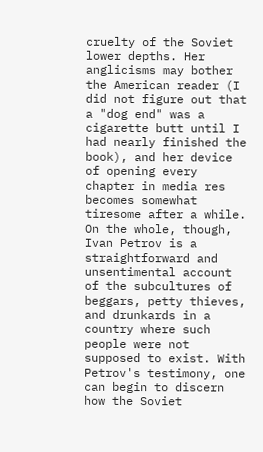cruelty of the Soviet lower depths. Her anglicisms may bother the American reader (I did not figure out that a "dog end" was a cigarette butt until I had nearly finished the book), and her device of opening every chapter in media res becomes somewhat tiresome after a while. On the whole, though, Ivan Petrov is a straightforward and unsentimental account of the subcultures of beggars, petty thieves, and drunkards in a country where such people were not supposed to exist. With Petrov's testimony, one can begin to discern how the Soviet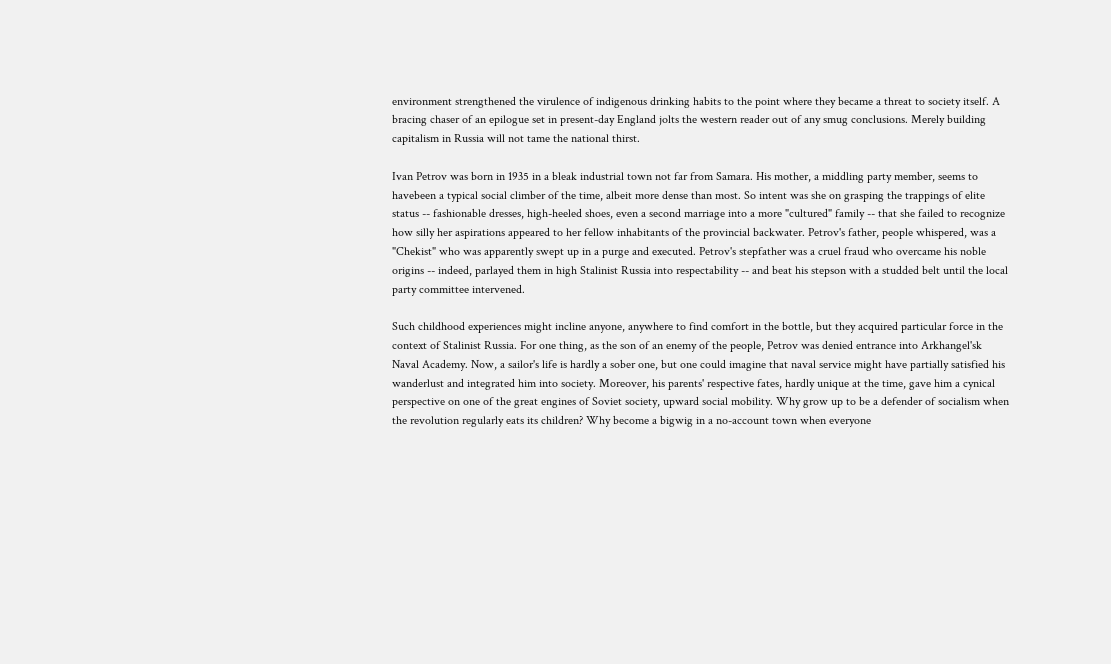environment strengthened the virulence of indigenous drinking habits to the point where they became a threat to society itself. A bracing chaser of an epilogue set in present-day England jolts the western reader out of any smug conclusions. Merely building capitalism in Russia will not tame the national thirst.

Ivan Petrov was born in 1935 in a bleak industrial town not far from Samara. His mother, a middling party member, seems to havebeen a typical social climber of the time, albeit more dense than most. So intent was she on grasping the trappings of elite status -- fashionable dresses, high-heeled shoes, even a second marriage into a more "cultured" family -- that she failed to recognize how silly her aspirations appeared to her fellow inhabitants of the provincial backwater. Petrov's father, people whispered, was a "Chekist" who was apparently swept up in a purge and executed. Petrov's stepfather was a cruel fraud who overcame his noble origins -- indeed, parlayed them in high Stalinist Russia into respectability -- and beat his stepson with a studded belt until the local party committee intervened.

Such childhood experiences might incline anyone, anywhere to find comfort in the bottle, but they acquired particular force in the context of Stalinist Russia. For one thing, as the son of an enemy of the people, Petrov was denied entrance into Arkhangel'sk Naval Academy. Now, a sailor's life is hardly a sober one, but one could imagine that naval service might have partially satisfied his wanderlust and integrated him into society. Moreover, his parents' respective fates, hardly unique at the time, gave him a cynical perspective on one of the great engines of Soviet society, upward social mobility. Why grow up to be a defender of socialism when the revolution regularly eats its children? Why become a bigwig in a no-account town when everyone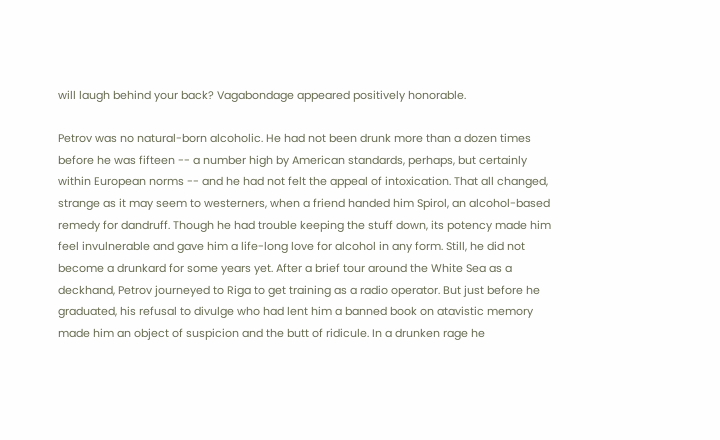will laugh behind your back? Vagabondage appeared positively honorable.

Petrov was no natural-born alcoholic. He had not been drunk more than a dozen times before he was fifteen -- a number high by American standards, perhaps, but certainly within European norms -- and he had not felt the appeal of intoxication. That all changed, strange as it may seem to westerners, when a friend handed him Spirol, an alcohol-based remedy for dandruff. Though he had trouble keeping the stuff down, its potency made him feel invulnerable and gave him a life-long love for alcohol in any form. Still, he did not become a drunkard for some years yet. After a brief tour around the White Sea as a deckhand, Petrov journeyed to Riga to get training as a radio operator. But just before he graduated, his refusal to divulge who had lent him a banned book on atavistic memory made him an object of suspicion and the butt of ridicule. In a drunken rage he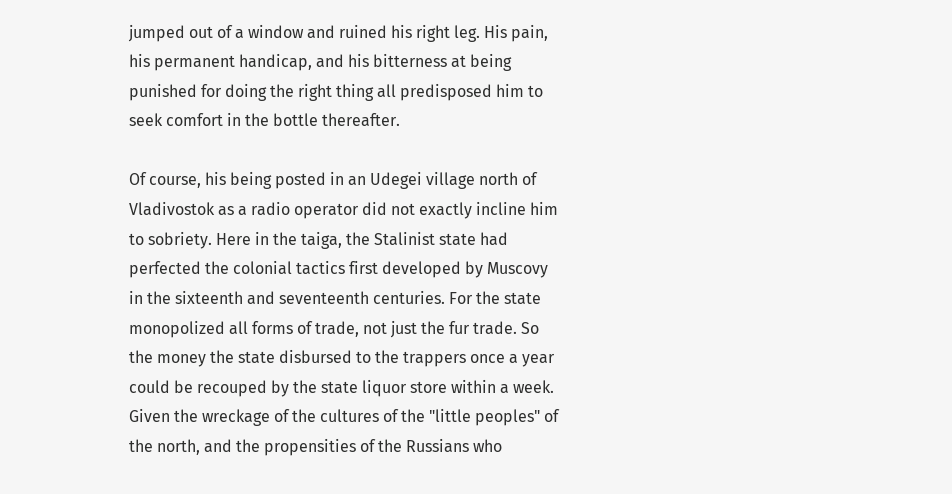jumped out of a window and ruined his right leg. His pain, his permanent handicap, and his bitterness at being punished for doing the right thing all predisposed him to seek comfort in the bottle thereafter.

Of course, his being posted in an Udegei village north of Vladivostok as a radio operator did not exactly incline him to sobriety. Here in the taiga, the Stalinist state had perfected the colonial tactics first developed by Muscovy in the sixteenth and seventeenth centuries. For the state monopolized all forms of trade, not just the fur trade. So the money the state disbursed to the trappers once a year could be recouped by the state liquor store within a week. Given the wreckage of the cultures of the "little peoples" of the north, and the propensities of the Russians who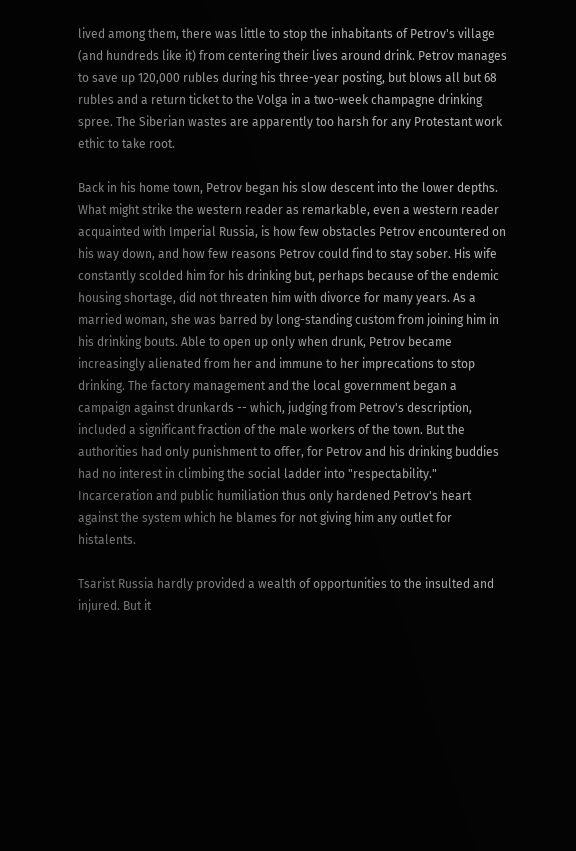lived among them, there was little to stop the inhabitants of Petrov's village (and hundreds like it) from centering their lives around drink. Petrov manages to save up 120,000 rubles during his three-year posting, but blows all but 68 rubles and a return ticket to the Volga in a two-week champagne drinking spree. The Siberian wastes are apparently too harsh for any Protestant work ethic to take root.

Back in his home town, Petrov began his slow descent into the lower depths. What might strike the western reader as remarkable, even a western reader acquainted with Imperial Russia, is how few obstacles Petrov encountered on his way down, and how few reasons Petrov could find to stay sober. His wife constantly scolded him for his drinking but, perhaps because of the endemic housing shortage, did not threaten him with divorce for many years. As a married woman, she was barred by long-standing custom from joining him in his drinking bouts. Able to open up only when drunk, Petrov became increasingly alienated from her and immune to her imprecations to stop drinking. The factory management and the local government began a campaign against drunkards -- which, judging from Petrov's description, included a significant fraction of the male workers of the town. But the authorities had only punishment to offer, for Petrov and his drinking buddies had no interest in climbing the social ladder into "respectability." Incarceration and public humiliation thus only hardened Petrov's heart against the system which he blames for not giving him any outlet for histalents.

Tsarist Russia hardly provided a wealth of opportunities to the insulted and injured. But it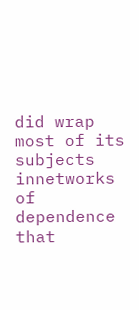did wrap most of its subjects innetworks of dependence that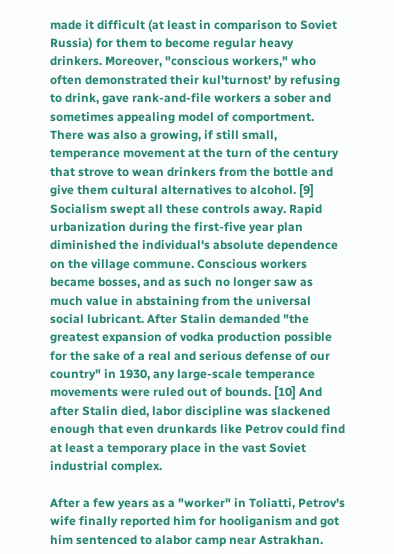made it difficult (at least in comparison to Soviet Russia) for them to become regular heavy drinkers. Moreover, "conscious workers," who often demonstrated their kul'turnost' by refusing to drink, gave rank-and-file workers a sober and sometimes appealing model of comportment. There was also a growing, if still small, temperance movement at the turn of the century that strove to wean drinkers from the bottle and give them cultural alternatives to alcohol. [9] Socialism swept all these controls away. Rapid urbanization during the first-five year plan diminished the individual's absolute dependence on the village commune. Conscious workers became bosses, and as such no longer saw as much value in abstaining from the universal social lubricant. After Stalin demanded "the greatest expansion of vodka production possible for the sake of a real and serious defense of our country" in 1930, any large-scale temperance movements were ruled out of bounds. [10] And after Stalin died, labor discipline was slackened enough that even drunkards like Petrov could find at least a temporary place in the vast Soviet industrial complex.

After a few years as a "worker" in Toliatti, Petrov's wife finally reported him for hooliganism and got him sentenced to alabor camp near Astrakhan.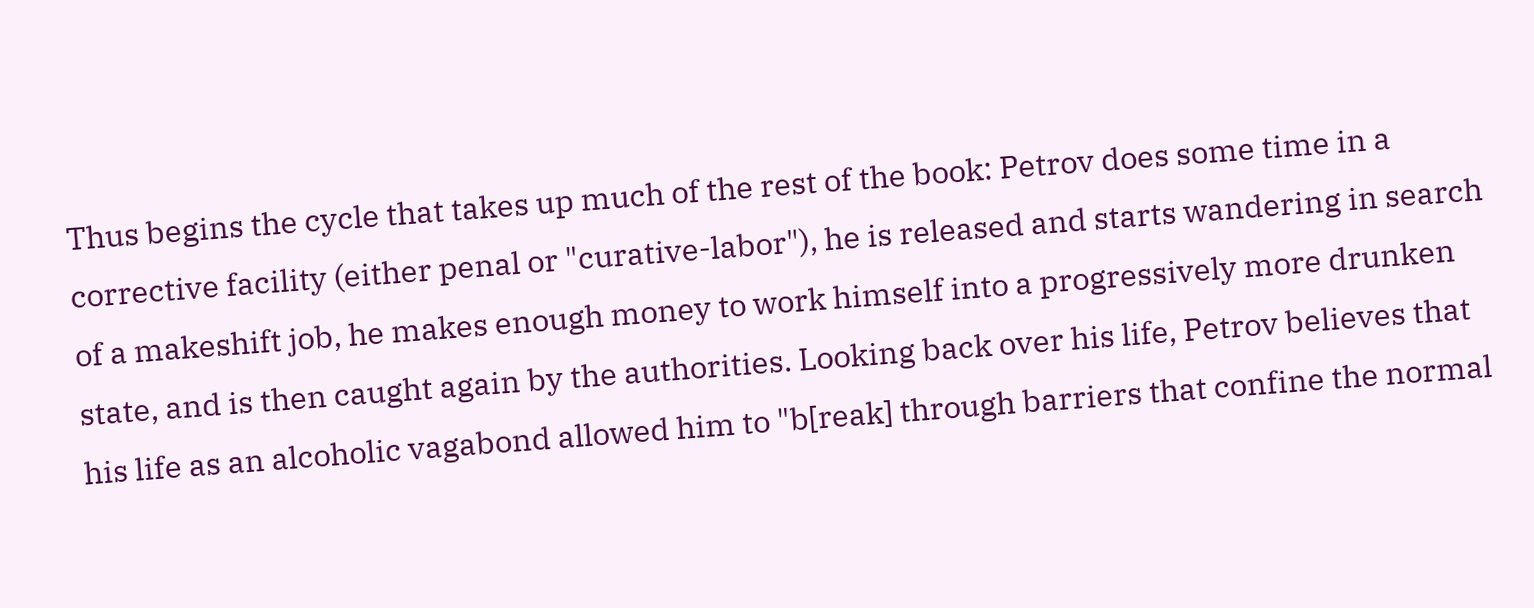Thus begins the cycle that takes up much of the rest of the book: Petrov does some time in a corrective facility (either penal or "curative-labor"), he is released and starts wandering in search of a makeshift job, he makes enough money to work himself into a progressively more drunken state, and is then caught again by the authorities. Looking back over his life, Petrov believes that his life as an alcoholic vagabond allowed him to "b[reak] through barriers that confine the normal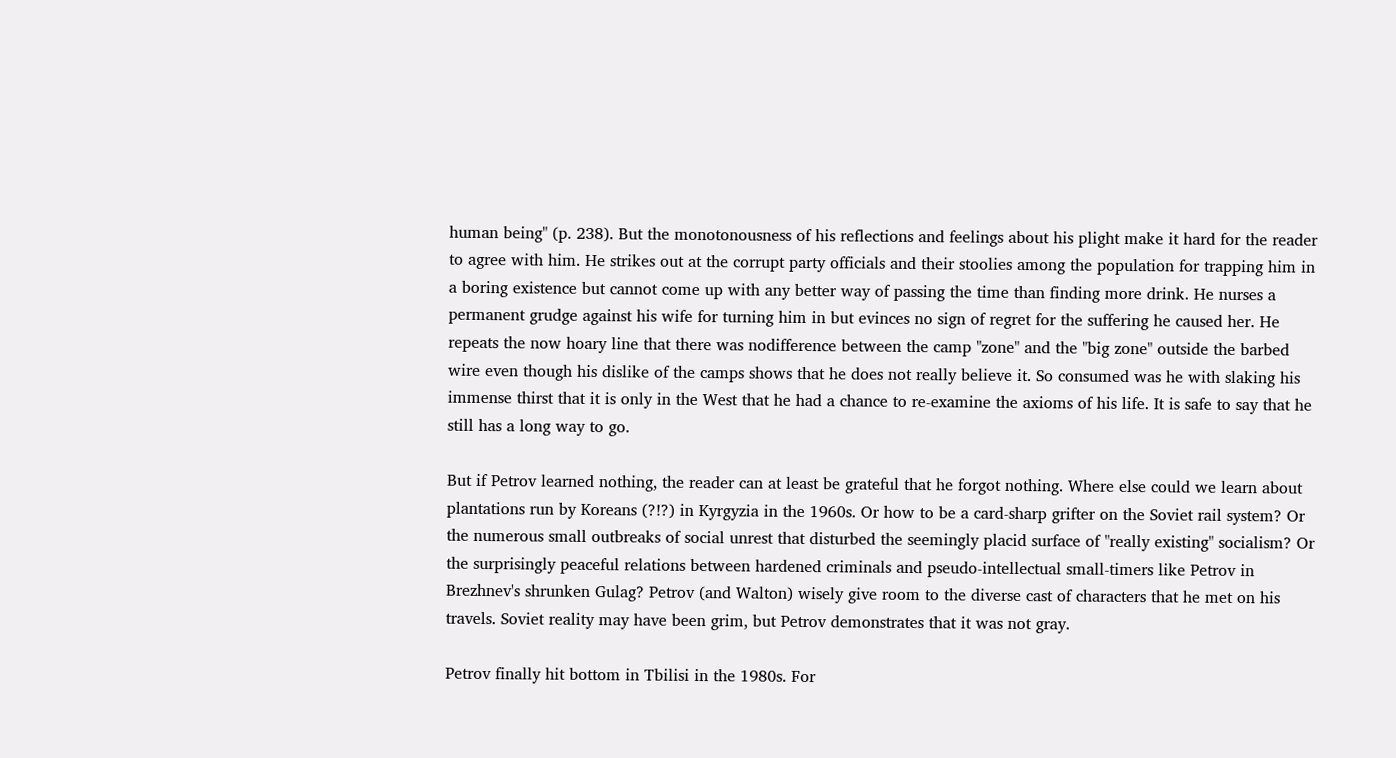human being" (p. 238). But the monotonousness of his reflections and feelings about his plight make it hard for the reader to agree with him. He strikes out at the corrupt party officials and their stoolies among the population for trapping him in a boring existence but cannot come up with any better way of passing the time than finding more drink. He nurses a permanent grudge against his wife for turning him in but evinces no sign of regret for the suffering he caused her. He repeats the now hoary line that there was nodifference between the camp "zone" and the "big zone" outside the barbed wire even though his dislike of the camps shows that he does not really believe it. So consumed was he with slaking his immense thirst that it is only in the West that he had a chance to re-examine the axioms of his life. It is safe to say that he still has a long way to go.

But if Petrov learned nothing, the reader can at least be grateful that he forgot nothing. Where else could we learn about plantations run by Koreans (?!?) in Kyrgyzia in the 1960s. Or how to be a card-sharp grifter on the Soviet rail system? Or the numerous small outbreaks of social unrest that disturbed the seemingly placid surface of "really existing" socialism? Or the surprisingly peaceful relations between hardened criminals and pseudo-intellectual small-timers like Petrov in Brezhnev's shrunken Gulag? Petrov (and Walton) wisely give room to the diverse cast of characters that he met on his travels. Soviet reality may have been grim, but Petrov demonstrates that it was not gray.

Petrov finally hit bottom in Tbilisi in the 1980s. For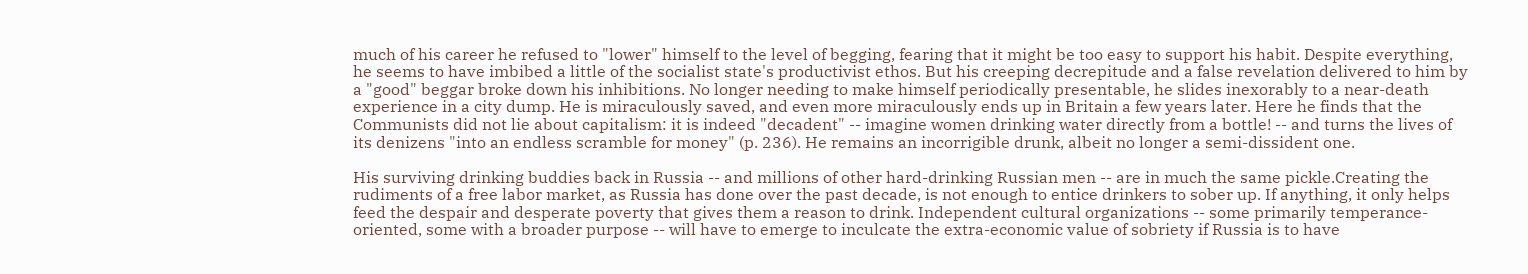much of his career he refused to "lower" himself to the level of begging, fearing that it might be too easy to support his habit. Despite everything, he seems to have imbibed a little of the socialist state's productivist ethos. But his creeping decrepitude and a false revelation delivered to him by a "good" beggar broke down his inhibitions. No longer needing to make himself periodically presentable, he slides inexorably to a near-death experience in a city dump. He is miraculously saved, and even more miraculously ends up in Britain a few years later. Here he finds that the Communists did not lie about capitalism: it is indeed "decadent" -- imagine women drinking water directly from a bottle! -- and turns the lives of its denizens "into an endless scramble for money" (p. 236). He remains an incorrigible drunk, albeit no longer a semi-dissident one.

His surviving drinking buddies back in Russia -- and millions of other hard-drinking Russian men -- are in much the same pickle.Creating the rudiments of a free labor market, as Russia has done over the past decade, is not enough to entice drinkers to sober up. If anything, it only helps feed the despair and desperate poverty that gives them a reason to drink. Independent cultural organizations -- some primarily temperance-oriented, some with a broader purpose -- will have to emerge to inculcate the extra-economic value of sobriety if Russia is to have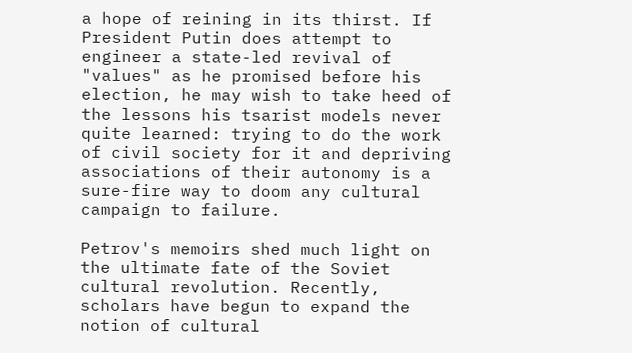a hope of reining in its thirst. If President Putin does attempt to engineer a state-led revival of "values" as he promised before his election, he may wish to take heed of the lessons his tsarist models never quite learned: trying to do the work of civil society for it and depriving associations of their autonomy is a sure-fire way to doom any cultural campaign to failure.

Petrov's memoirs shed much light on the ultimate fate of the Soviet cultural revolution. Recently, scholars have begun to expand the notion of cultural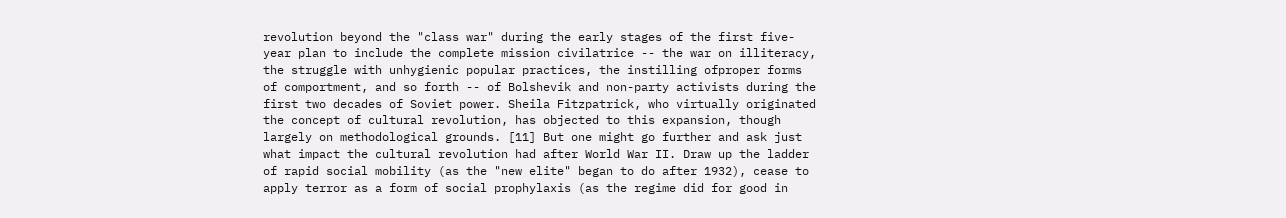revolution beyond the "class war" during the early stages of the first five-year plan to include the complete mission civilatrice -- the war on illiteracy, the struggle with unhygienic popular practices, the instilling ofproper forms of comportment, and so forth -- of Bolshevik and non-party activists during the first two decades of Soviet power. Sheila Fitzpatrick, who virtually originated the concept of cultural revolution, has objected to this expansion, though largely on methodological grounds. [11] But one might go further and ask just what impact the cultural revolution had after World War II. Draw up the ladder of rapid social mobility (as the "new elite" began to do after 1932), cease to apply terror as a form of social prophylaxis (as the regime did for good in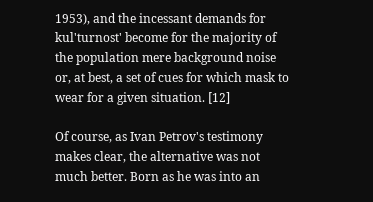1953), and the incessant demands for kul'turnost' become for the majority of the population mere background noise or, at best, a set of cues for which mask to wear for a given situation. [12]

Of course, as Ivan Petrov's testimony makes clear, the alternative was not much better. Born as he was into an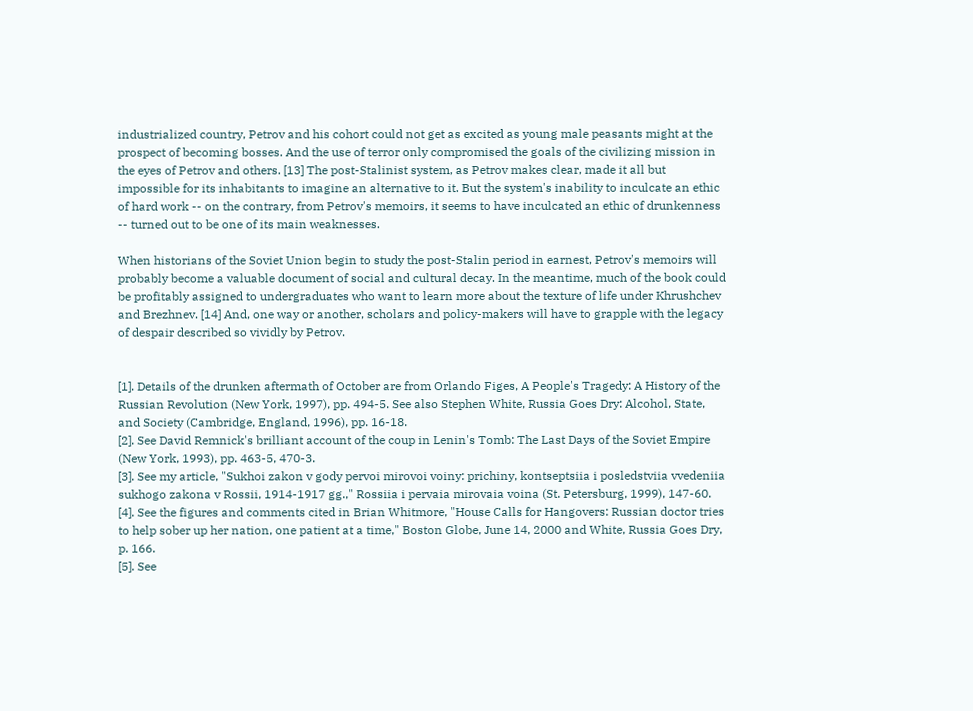industrialized country, Petrov and his cohort could not get as excited as young male peasants might at the prospect of becoming bosses. And the use of terror only compromised the goals of the civilizing mission in the eyes of Petrov and others. [13] The post-Stalinist system, as Petrov makes clear, made it all but impossible for its inhabitants to imagine an alternative to it. But the system's inability to inculcate an ethic of hard work -- on the contrary, from Petrov's memoirs, it seems to have inculcated an ethic of drunkenness -- turned out to be one of its main weaknesses.

When historians of the Soviet Union begin to study the post-Stalin period in earnest, Petrov's memoirs will probably become a valuable document of social and cultural decay. In the meantime, much of the book could be profitably assigned to undergraduates who want to learn more about the texture of life under Khrushchev and Brezhnev. [14] And, one way or another, scholars and policy-makers will have to grapple with the legacy of despair described so vividly by Petrov.


[1]. Details of the drunken aftermath of October are from Orlando Figes, A People's Tragedy: A History of the Russian Revolution (New York, 1997), pp. 494-5. See also Stephen White, Russia Goes Dry: Alcohol, State, and Society (Cambridge, England, 1996), pp. 16-18.
[2]. See David Remnick's brilliant account of the coup in Lenin's Tomb: The Last Days of the Soviet Empire (New York, 1993), pp. 463-5, 470-3.
[3]. See my article, "Sukhoi zakon v gody pervoi mirovoi voiny: prichiny, kontseptsiia i posledstviia vvedeniia sukhogo zakona v Rossii, 1914-1917 gg.," Rossiia i pervaia mirovaia voina (St. Petersburg, 1999), 147-60.
[4]. See the figures and comments cited in Brian Whitmore, "House Calls for Hangovers: Russian doctor tries to help sober up her nation, one patient at a time," Boston Globe, June 14, 2000 and White, Russia Goes Dry, p. 166.
[5]. See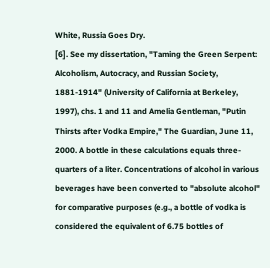White, Russia Goes Dry.
[6]. See my dissertation, "Taming the Green Serpent: Alcoholism, Autocracy, and Russian Society, 1881-1914" (University of California at Berkeley, 1997), chs. 1 and 11 and Amelia Gentleman, "Putin Thirsts after Vodka Empire," The Guardian, June 11, 2000. A bottle in these calculations equals three-quarters of a liter. Concentrations of alcohol in various beverages have been converted to "absolute alcohol" for comparative purposes (e.g., a bottle of vodka is considered the equivalent of 6.75 bottles of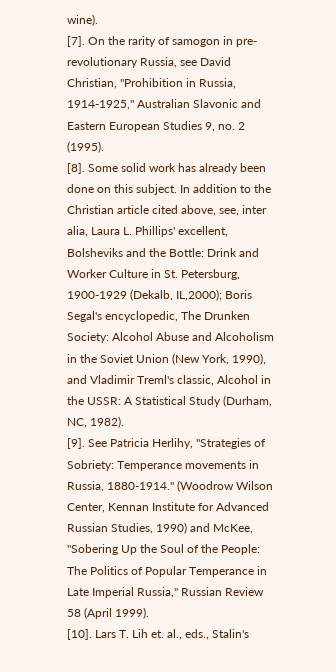wine).
[7]. On the rarity of samogon in pre-revolutionary Russia, see David Christian, "Prohibition in Russia, 1914-1925," Australian Slavonic and Eastern European Studies 9, no. 2 (1995).
[8]. Some solid work has already been done on this subject. In addition to the Christian article cited above, see, inter alia, Laura L. Phillips' excellent, Bolsheviks and the Bottle: Drink and Worker Culture in St. Petersburg, 1900-1929 (Dekalb, IL,2000); Boris Segal's encyclopedic, The Drunken Society: Alcohol Abuse and Alcoholism in the Soviet Union (New York, 1990), and Vladimir Treml's classic, Alcohol in the USSR: A Statistical Study (Durham, NC, 1982).
[9]. See Patricia Herlihy, "Strategies of Sobriety: Temperance movements in Russia, 1880-1914." (Woodrow Wilson Center, Kennan Institute for Advanced Russian Studies, 1990) and McKee, "Sobering Up the Soul of the People: The Politics of Popular Temperance in Late Imperial Russia," Russian Review 58 (April 1999).
[10]. Lars T. Lih et. al., eds., Stalin's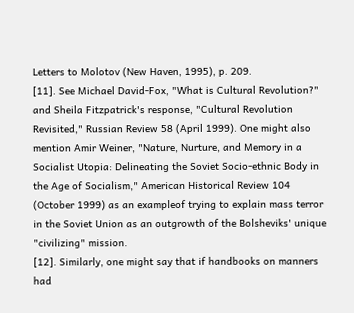Letters to Molotov (New Haven, 1995), p. 209.
[11]. See Michael David-Fox, "What is Cultural Revolution?" and Sheila Fitzpatrick's response, "Cultural Revolution Revisited," Russian Review 58 (April 1999). One might also mention Amir Weiner, "Nature, Nurture, and Memory in a Socialist Utopia: Delineating the Soviet Socio-ethnic Body in the Age of Socialism," American Historical Review 104 (October 1999) as an exampleof trying to explain mass terror in the Soviet Union as an outgrowth of the Bolsheviks' unique "civilizing" mission.
[12]. Similarly, one might say that if handbooks on manners had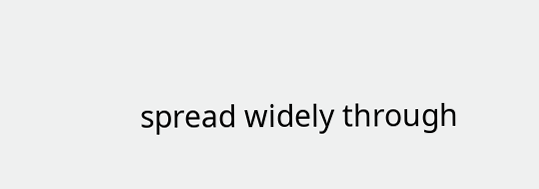spread widely through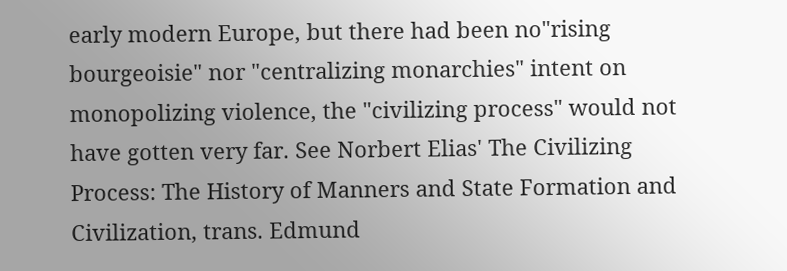early modern Europe, but there had been no"rising bourgeoisie" nor "centralizing monarchies" intent on monopolizing violence, the "civilizing process" would not have gotten very far. See Norbert Elias' The Civilizing Process: The History of Manners and State Formation and Civilization, trans. Edmund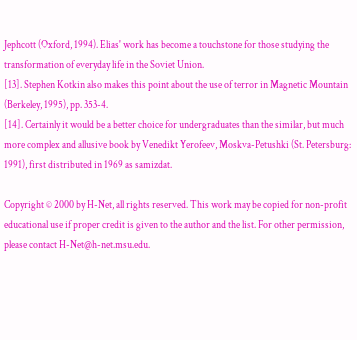Jephcott (Oxford, 1994). Elias' work has become a touchstone for those studying the transformation of everyday life in the Soviet Union.
[13]. Stephen Kotkin also makes this point about the use of terror in Magnetic Mountain (Berkeley, 1995), pp. 353-4.
[14]. Certainly it would be a better choice for undergraduates than the similar, but much more complex and allusive book by Venedikt Yerofeev, Moskva-Petushki (St. Petersburg: 1991), first distributed in 1969 as samizdat.

Copyright © 2000 by H-Net, all rights reserved. This work may be copied for non-profit educational use if proper credit is given to the author and the list. For other permission, please contact H-Net@h-net.msu.edu.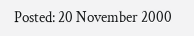Posted: 20 November 2000